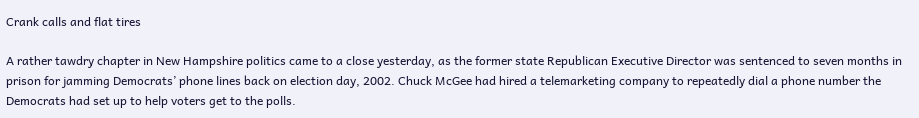Crank calls and flat tires

A rather tawdry chapter in New Hampshire politics came to a close yesterday, as the former state Republican Executive Director was sentenced to seven months in prison for jamming Democrats’ phone lines back on election day, 2002. Chuck McGee had hired a telemarketing company to repeatedly dial a phone number the Democrats had set up to help voters get to the polls.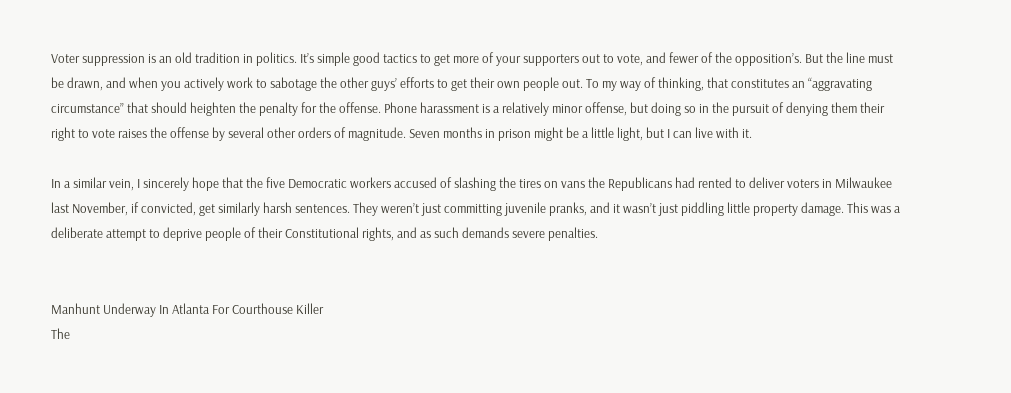Voter suppression is an old tradition in politics. It’s simple good tactics to get more of your supporters out to vote, and fewer of the opposition’s. But the line must be drawn, and when you actively work to sabotage the other guys’ efforts to get their own people out. To my way of thinking, that constitutes an “aggravating circumstance” that should heighten the penalty for the offense. Phone harassment is a relatively minor offense, but doing so in the pursuit of denying them their right to vote raises the offense by several other orders of magnitude. Seven months in prison might be a little light, but I can live with it.

In a similar vein, I sincerely hope that the five Democratic workers accused of slashing the tires on vans the Republicans had rented to deliver voters in Milwaukee last November, if convicted, get similarly harsh sentences. They weren’t just committing juvenile pranks, and it wasn’t just piddling little property damage. This was a deliberate attempt to deprive people of their Constitutional rights, and as such demands severe penalties.


Manhunt Underway In Atlanta For Courthouse Killer
The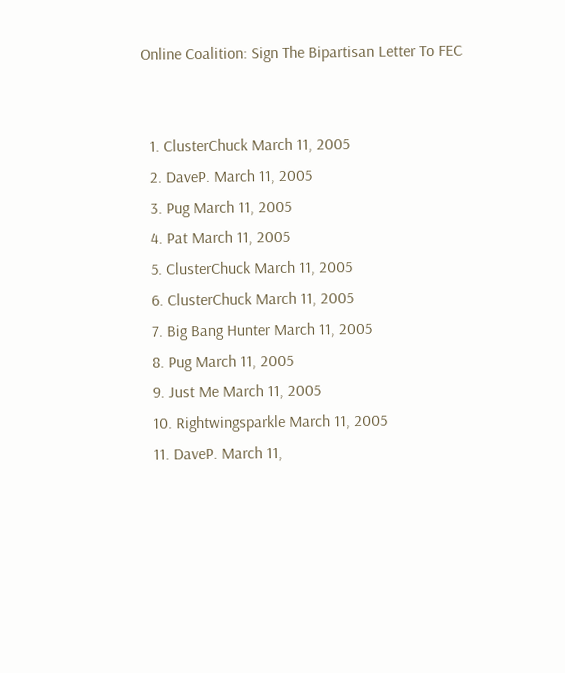Online Coalition: Sign The Bipartisan Letter To FEC


  1. ClusterChuck March 11, 2005
  2. DaveP. March 11, 2005
  3. Pug March 11, 2005
  4. Pat March 11, 2005
  5. ClusterChuck March 11, 2005
  6. ClusterChuck March 11, 2005
  7. Big Bang Hunter March 11, 2005
  8. Pug March 11, 2005
  9. Just Me March 11, 2005
  10. Rightwingsparkle March 11, 2005
  11. DaveP. March 11,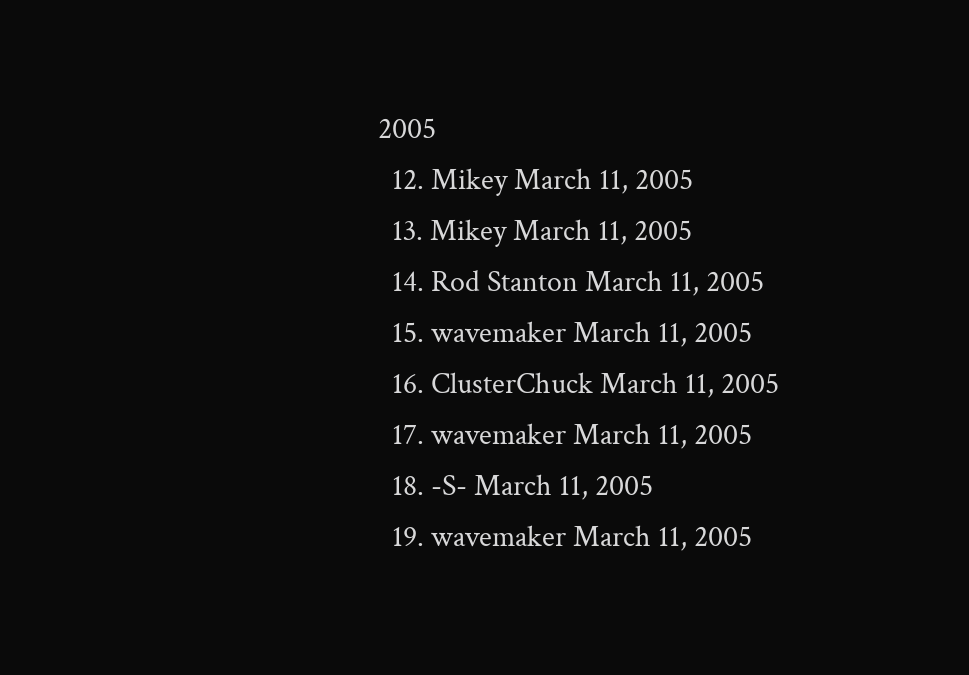2005
  12. Mikey March 11, 2005
  13. Mikey March 11, 2005
  14. Rod Stanton March 11, 2005
  15. wavemaker March 11, 2005
  16. ClusterChuck March 11, 2005
  17. wavemaker March 11, 2005
  18. -S- March 11, 2005
  19. wavemaker March 11, 2005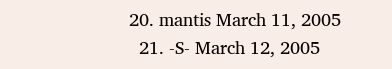20. mantis March 11, 2005
  21. -S- March 12, 2005